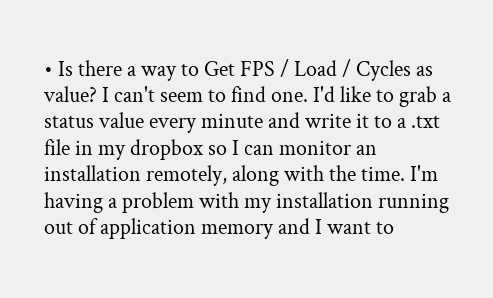• Is there a way to Get FPS / Load / Cycles as value? I can't seem to find one. I'd like to grab a status value every minute and write it to a .txt file in my dropbox so I can monitor an installation remotely, along with the time. I'm having a problem with my installation running out of application memory and I want to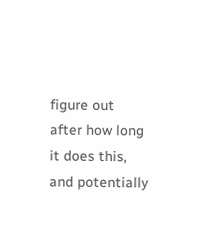figure out after how long it does this, and potentially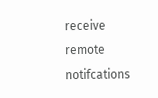receive remote notifcations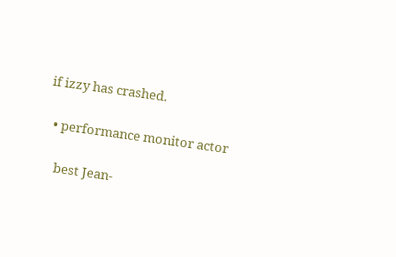if izzy has crashed.

  • performance monitor actor

    best Jean-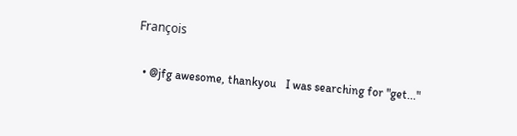François

  • @jfg awesome, thankyou   I was searching for "get..."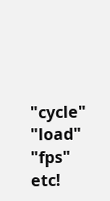"cycle" "load" "fps" etc!